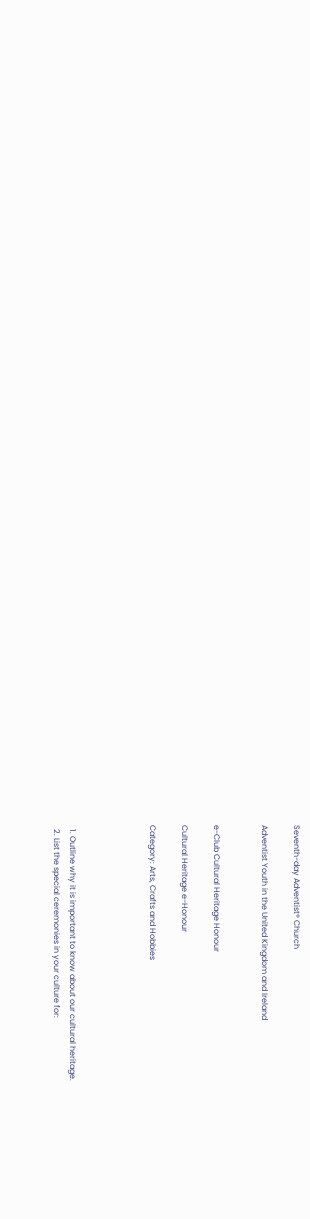Seventh-day Adventist® Church

Adventist Youth in the United Kingdom and Ireland


e-Club Cultural Heritage Honour

Cultural Heritage e-Honour

Category: Arts, Crafts and Hobbies




  1. Outline why it is important to know about our cultural heritage.
  2. List the special ceremonies in your culture for: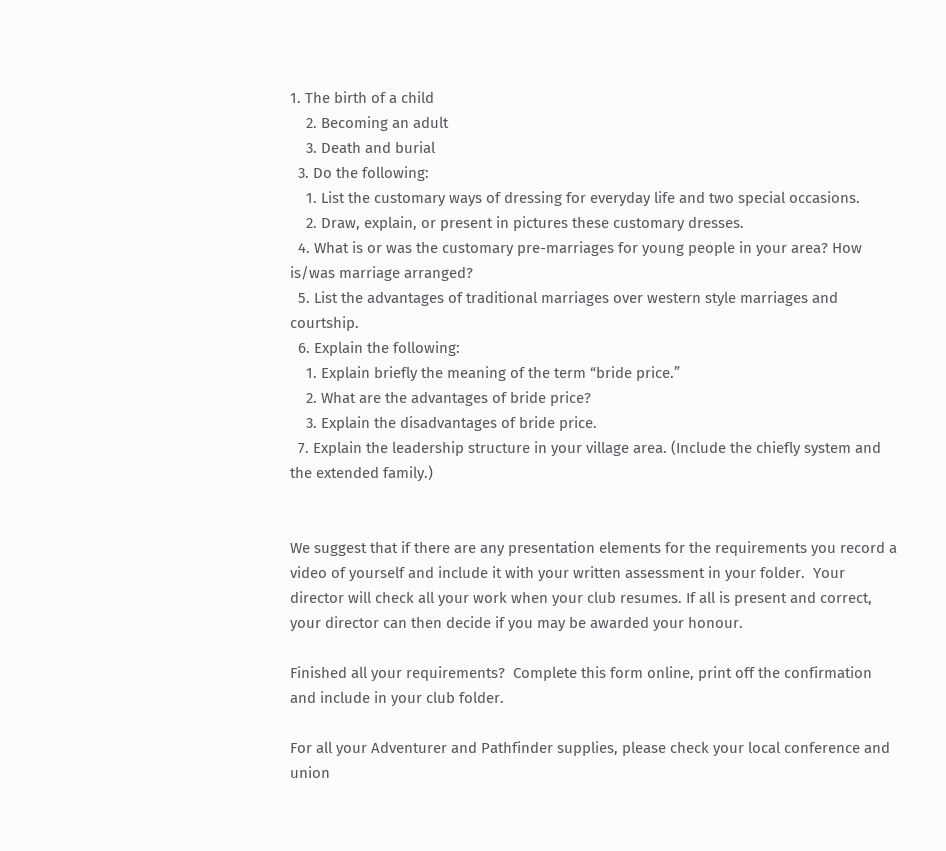1. The birth of a child
    2. Becoming an adult
    3. Death and burial
  3. Do the following:
    1. List the customary ways of dressing for everyday life and two special occasions.
    2. Draw, explain, or present in pictures these customary dresses.
  4. What is or was the customary pre-marriages for young people in your area? How is/was marriage arranged?
  5. List the advantages of traditional marriages over western style marriages and courtship.
  6. Explain the following:
    1. Explain briefly the meaning of the term “bride price.”
    2. What are the advantages of bride price?
    3. Explain the disadvantages of bride price.
  7. Explain the leadership structure in your village area. (Include the chiefly system and the extended family.)


We suggest that if there are any presentation elements for the requirements you record a video of yourself and include it with your written assessment in your folder.  Your director will check all your work when your club resumes. If all is present and correct, your director can then decide if you may be awarded your honour.

Finished all your requirements?  Complete this form online, print off the confirmation and include in your club folder.

For all your Adventurer and Pathfinder supplies, please check your local conference and union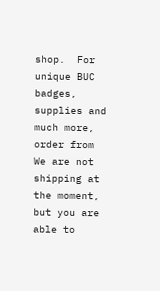shop.  For unique BUC badges, supplies and much more, order from
We are not shipping at the moment, but you are able to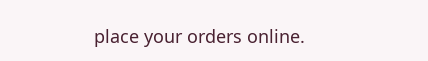place your orders online.